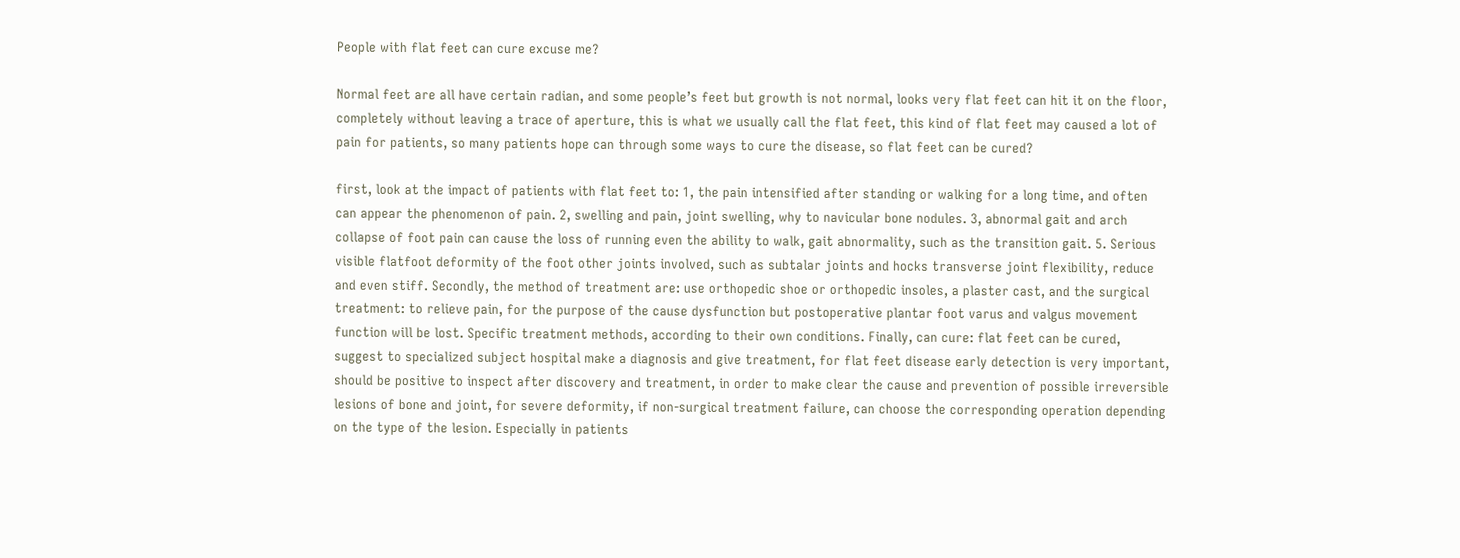People with flat feet can cure excuse me?

Normal feet are all have certain radian, and some people’s feet but growth is not normal, looks very flat feet can hit it on the floor, completely without leaving a trace of aperture, this is what we usually call the flat feet, this kind of flat feet may caused a lot of pain for patients, so many patients hope can through some ways to cure the disease, so flat feet can be cured?

first, look at the impact of patients with flat feet to: 1, the pain intensified after standing or walking for a long time, and often can appear the phenomenon of pain. 2, swelling and pain, joint swelling, why to navicular bone nodules. 3, abnormal gait and arch collapse of foot pain can cause the loss of running even the ability to walk, gait abnormality, such as the transition gait. 5. Serious visible flatfoot deformity of the foot other joints involved, such as subtalar joints and hocks transverse joint flexibility, reduce and even stiff. Secondly, the method of treatment are: use orthopedic shoe or orthopedic insoles, a plaster cast, and the surgical treatment: to relieve pain, for the purpose of the cause dysfunction but postoperative plantar foot varus and valgus movement function will be lost. Specific treatment methods, according to their own conditions. Finally, can cure: flat feet can be cured, suggest to specialized subject hospital make a diagnosis and give treatment, for flat feet disease early detection is very important, should be positive to inspect after discovery and treatment, in order to make clear the cause and prevention of possible irreversible lesions of bone and joint, for severe deformity, if non-surgical treatment failure, can choose the corresponding operation depending on the type of the lesion. Especially in patients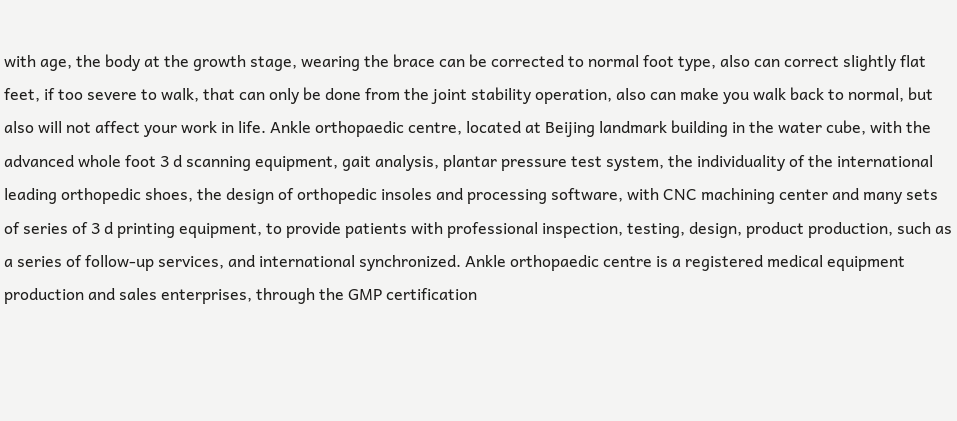with age, the body at the growth stage, wearing the brace can be corrected to normal foot type, also can correct slightly flat feet, if too severe to walk, that can only be done from the joint stability operation, also can make you walk back to normal, but also will not affect your work in life. Ankle orthopaedic centre, located at Beijing landmark building in the water cube, with the advanced whole foot 3 d scanning equipment, gait analysis, plantar pressure test system, the individuality of the international leading orthopedic shoes, the design of orthopedic insoles and processing software, with CNC machining center and many sets of series of 3 d printing equipment, to provide patients with professional inspection, testing, design, product production, such as a series of follow-up services, and international synchronized. Ankle orthopaedic centre is a registered medical equipment production and sales enterprises, through the GMP certification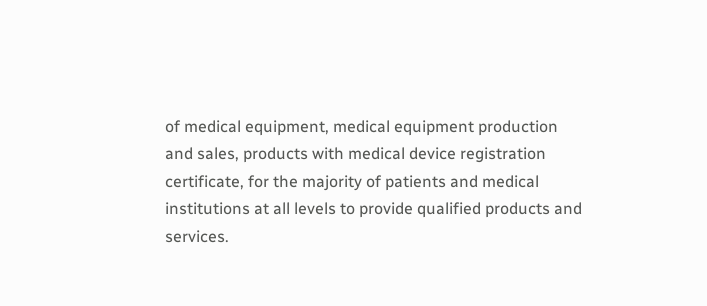of medical equipment, medical equipment production and sales, products with medical device registration certificate, for the majority of patients and medical institutions at all levels to provide qualified products and services.